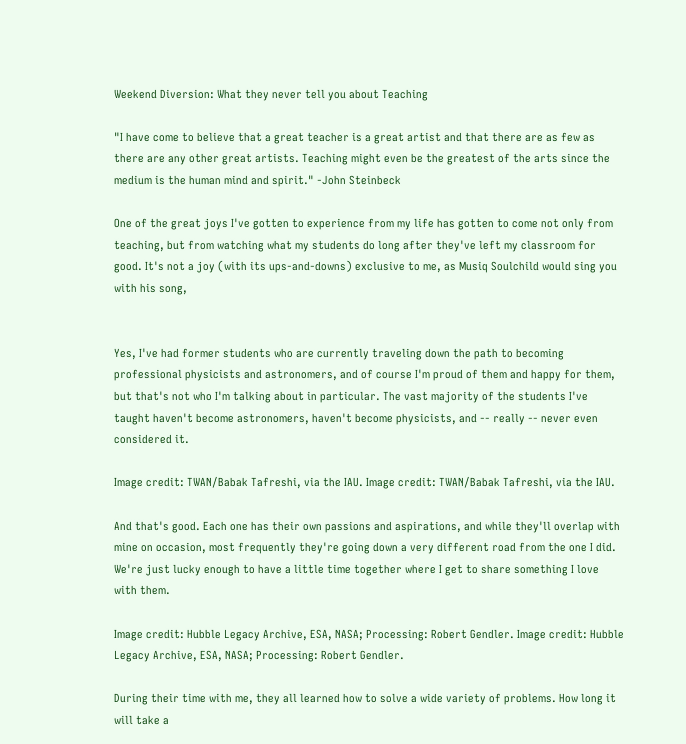Weekend Diversion: What they never tell you about Teaching

"I have come to believe that a great teacher is a great artist and that there are as few as there are any other great artists. Teaching might even be the greatest of the arts since the medium is the human mind and spirit." -John Steinbeck

One of the great joys I've gotten to experience from my life has gotten to come not only from teaching, but from watching what my students do long after they've left my classroom for good. It's not a joy (with its ups-and-downs) exclusive to me, as Musiq Soulchild would sing you with his song,


Yes, I've had former students who are currently traveling down the path to becoming professional physicists and astronomers, and of course I'm proud of them and happy for them, but that's not who I'm talking about in particular. The vast majority of the students I've taught haven't become astronomers, haven't become physicists, and -- really -- never even considered it.

Image credit: TWAN/Babak Tafreshi, via the IAU. Image credit: TWAN/Babak Tafreshi, via the IAU.

And that's good. Each one has their own passions and aspirations, and while they'll overlap with mine on occasion, most frequently they're going down a very different road from the one I did. We're just lucky enough to have a little time together where I get to share something I love with them.

Image credit: Hubble Legacy Archive, ESA, NASA; Processing: Robert Gendler. Image credit: Hubble Legacy Archive, ESA, NASA; Processing: Robert Gendler.

During their time with me, they all learned how to solve a wide variety of problems. How long it will take a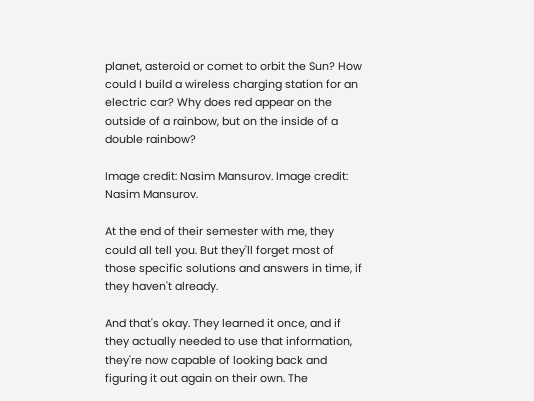planet, asteroid or comet to orbit the Sun? How could I build a wireless charging station for an electric car? Why does red appear on the outside of a rainbow, but on the inside of a double rainbow?

Image credit: Nasim Mansurov. Image credit: Nasim Mansurov.

At the end of their semester with me, they could all tell you. But they'll forget most of those specific solutions and answers in time, if they haven't already.

And that's okay. They learned it once, and if they actually needed to use that information, they're now capable of looking back and figuring it out again on their own. The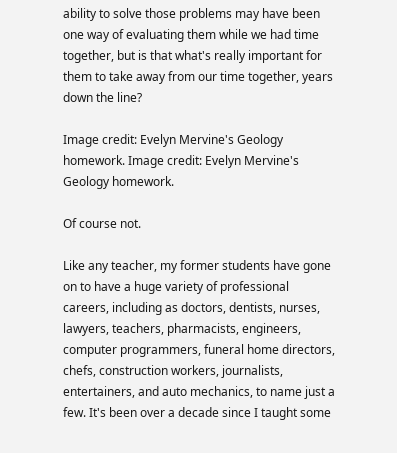ability to solve those problems may have been one way of evaluating them while we had time together, but is that what's really important for them to take away from our time together, years down the line?

Image credit: Evelyn Mervine's Geology homework. Image credit: Evelyn Mervine's Geology homework.

Of course not.

Like any teacher, my former students have gone on to have a huge variety of professional careers, including as doctors, dentists, nurses, lawyers, teachers, pharmacists, engineers, computer programmers, funeral home directors, chefs, construction workers, journalists, entertainers, and auto mechanics, to name just a few. It's been over a decade since I taught some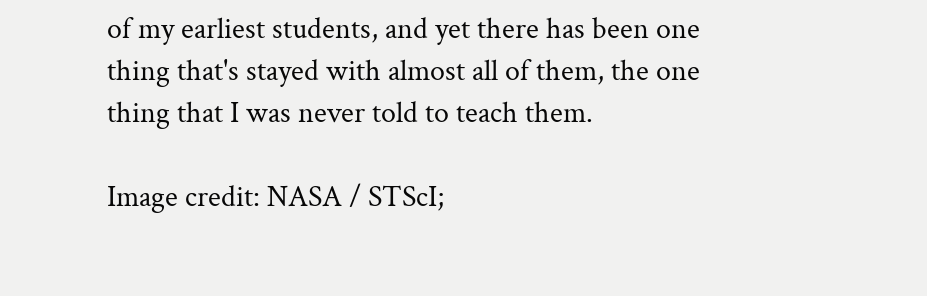of my earliest students, and yet there has been one thing that's stayed with almost all of them, the one thing that I was never told to teach them.

Image credit: NASA / STScI;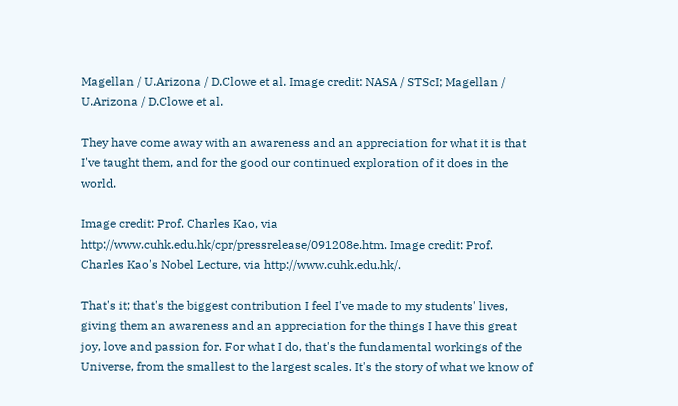Magellan / U.Arizona / D.Clowe et al. Image credit: NASA / STScI; Magellan / U.Arizona / D.Clowe et al.

They have come away with an awareness and an appreciation for what it is that I've taught them, and for the good our continued exploration of it does in the world.

Image credit: Prof. Charles Kao, via http://www.cuhk.edu.hk/cpr/pressrelease/091208e.htm. Image credit: Prof. Charles Kao's Nobel Lecture, via http://www.cuhk.edu.hk/.

That's it; that's the biggest contribution I feel I've made to my students' lives, giving them an awareness and an appreciation for the things I have this great joy, love and passion for. For what I do, that's the fundamental workings of the Universe, from the smallest to the largest scales. It's the story of what we know of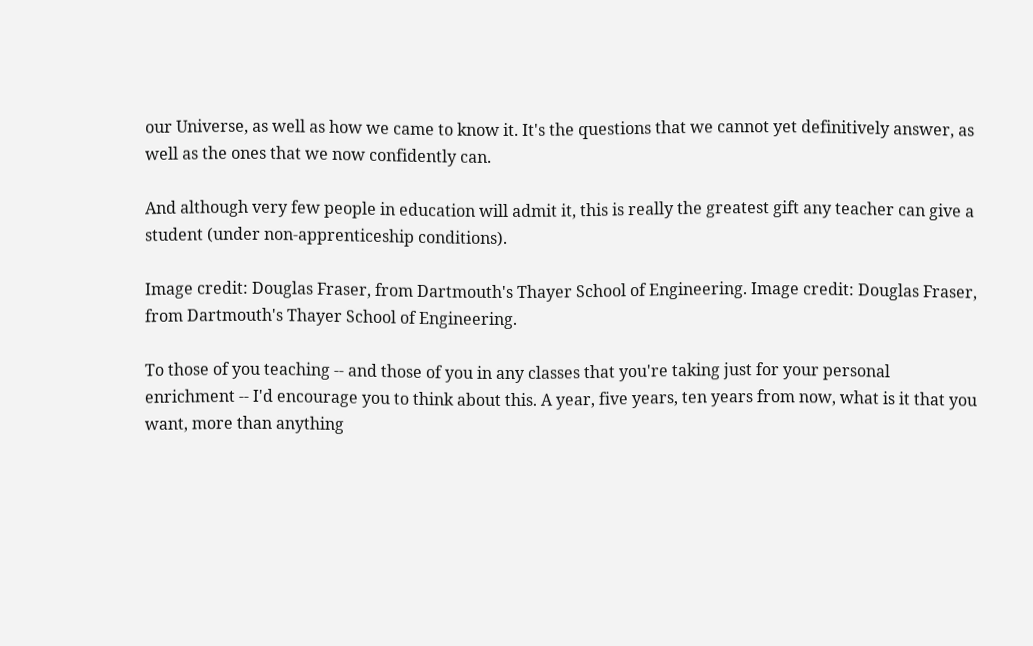our Universe, as well as how we came to know it. It's the questions that we cannot yet definitively answer, as well as the ones that we now confidently can.

And although very few people in education will admit it, this is really the greatest gift any teacher can give a student (under non-apprenticeship conditions).

Image credit: Douglas Fraser, from Dartmouth's Thayer School of Engineering. Image credit: Douglas Fraser, from Dartmouth's Thayer School of Engineering.

To those of you teaching -- and those of you in any classes that you're taking just for your personal enrichment -- I'd encourage you to think about this. A year, five years, ten years from now, what is it that you want, more than anything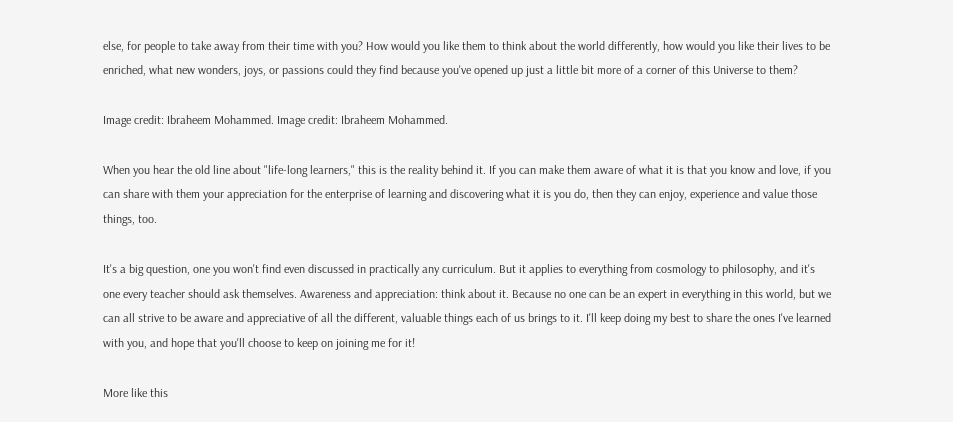else, for people to take away from their time with you? How would you like them to think about the world differently, how would you like their lives to be enriched, what new wonders, joys, or passions could they find because you've opened up just a little bit more of a corner of this Universe to them?

Image credit: Ibraheem Mohammed. Image credit: Ibraheem Mohammed.

When you hear the old line about "life-long learners," this is the reality behind it. If you can make them aware of what it is that you know and love, if you can share with them your appreciation for the enterprise of learning and discovering what it is you do, then they can enjoy, experience and value those things, too.

It's a big question, one you won't find even discussed in practically any curriculum. But it applies to everything from cosmology to philosophy, and it's one every teacher should ask themselves. Awareness and appreciation: think about it. Because no one can be an expert in everything in this world, but we can all strive to be aware and appreciative of all the different, valuable things each of us brings to it. I'll keep doing my best to share the ones I've learned with you, and hope that you'll choose to keep on joining me for it!

More like this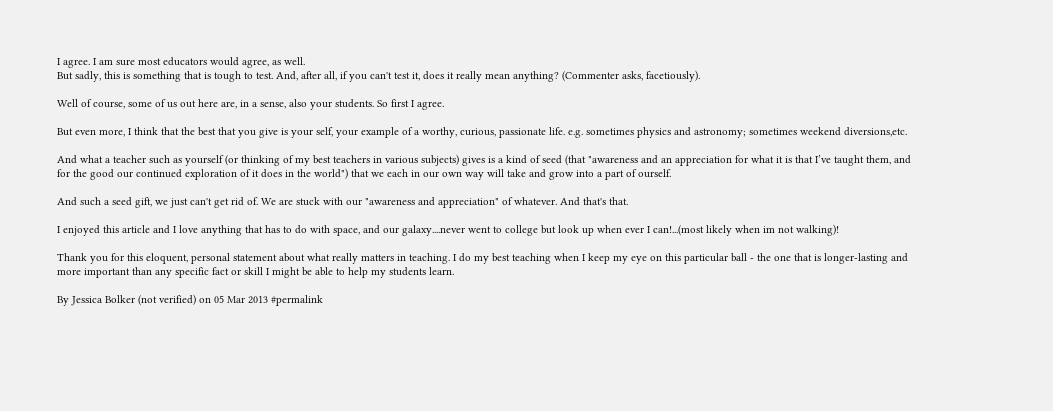I agree. I am sure most educators would agree, as well.
But sadly, this is something that is tough to test. And, after all, if you can't test it, does it really mean anything? (Commenter asks, facetiously).

Well of course, some of us out here are, in a sense, also your students. So first I agree.

But even more, I think that the best that you give is your self, your example of a worthy, curious, passionate life. e.g. sometimes physics and astronomy; sometimes weekend diversions,etc.

And what a teacher such as yourself (or thinking of my best teachers in various subjects) gives is a kind of seed (that "awareness and an appreciation for what it is that I’ve taught them, and for the good our continued exploration of it does in the world") that we each in our own way will take and grow into a part of ourself.

And such a seed gift, we just can't get rid of. We are stuck with our "awareness and appreciation" of whatever. And that's that.

I enjoyed this article and I love anything that has to do with space, and our galaxy....never went to college but look up when ever I can!...(most likely when im not walking)!

Thank you for this eloquent, personal statement about what really matters in teaching. I do my best teaching when I keep my eye on this particular ball - the one that is longer-lasting and more important than any specific fact or skill I might be able to help my students learn.

By Jessica Bolker (not verified) on 05 Mar 2013 #permalink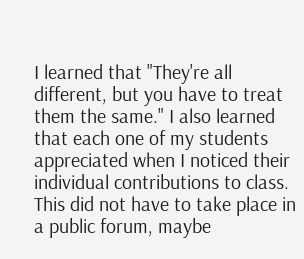I learned that "They're all different, but you have to treat them the same." I also learned that each one of my students appreciated when I noticed their individual contributions to class. This did not have to take place in a public forum, maybe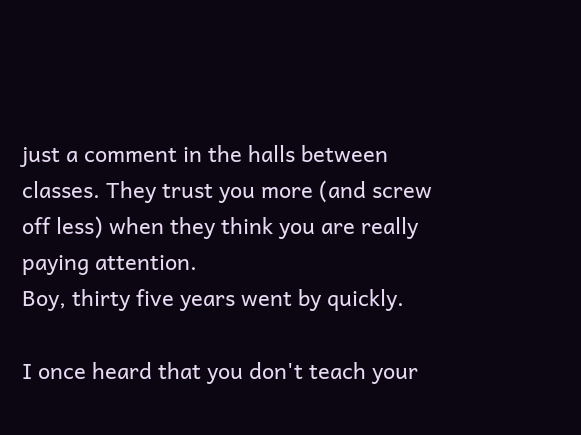just a comment in the halls between classes. They trust you more (and screw off less) when they think you are really paying attention.
Boy, thirty five years went by quickly.

I once heard that you don't teach your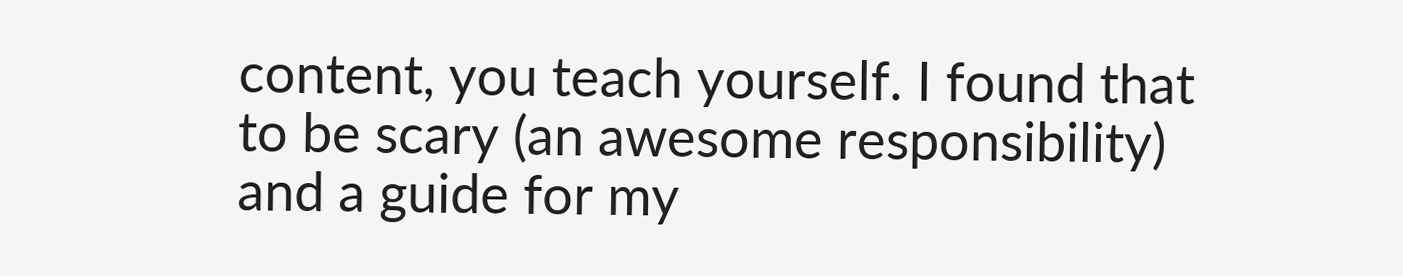content, you teach yourself. I found that to be scary (an awesome responsibility) and a guide for my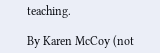teaching.

By Karen McCoy (not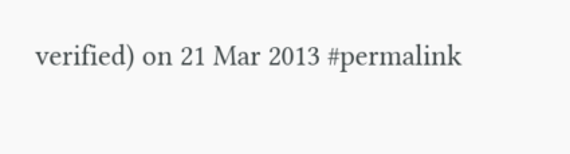verified) on 21 Mar 2013 #permalink